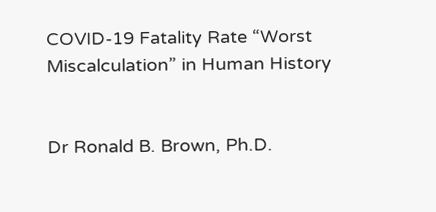COVID-19 Fatality Rate “Worst Miscalculation” in Human History


Dr Ronald B. Brown, Ph.D.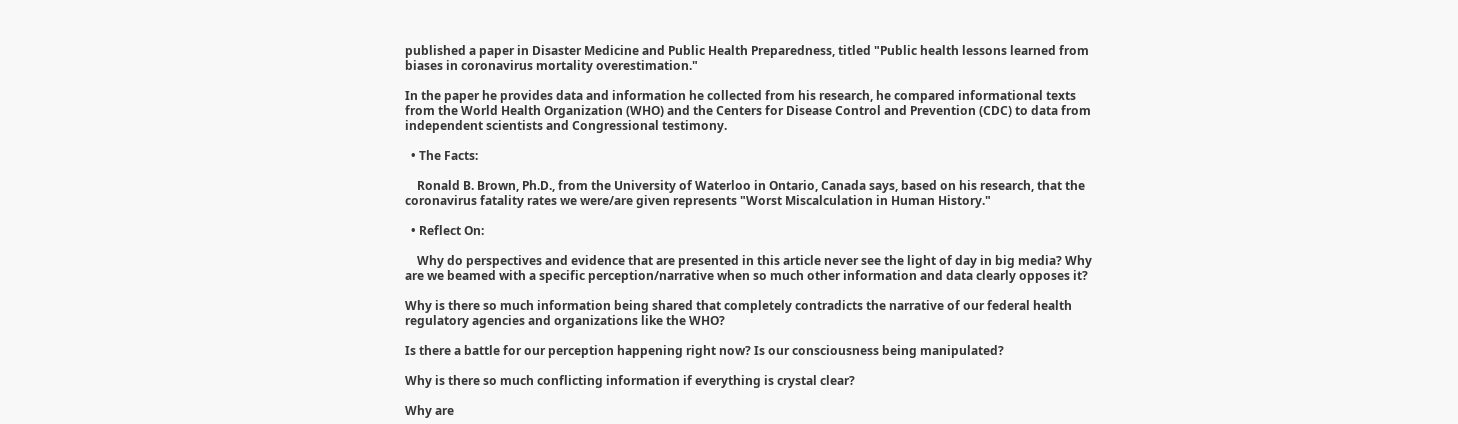published a paper in Disaster Medicine and Public Health Preparedness, titled "Public health lessons learned from biases in coronavirus mortality overestimation."

In the paper he provides data and information he collected from his research, he compared informational texts from the World Health Organization (WHO) and the Centers for Disease Control and Prevention (CDC) to data from independent scientists and Congressional testimony.

  • The Facts:

    Ronald B. Brown, Ph.D., from the University of Waterloo in Ontario, Canada says, based on his research, that the coronavirus fatality rates we were/are given represents "Worst Miscalculation in Human History."

  • Reflect On:

    Why do perspectives and evidence that are presented in this article never see the light of day in big media? Why are we beamed with a specific perception/narrative when so much other information and data clearly opposes it?

Why is there so much information being shared that completely contradicts the narrative of our federal health regulatory agencies and organizations like the WHO?

Is there a battle for our perception happening right now? Is our consciousness being manipulated?

Why is there so much conflicting information if everything is crystal clear?

Why are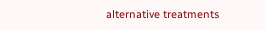alternative treatments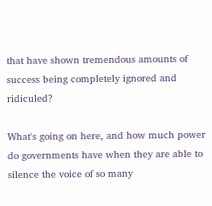that have shown tremendous amounts of success being completely ignored and ridiculed?

What's going on here, and how much power do governments have when they are able to silence the voice of so many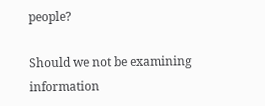people?

Should we not be examining information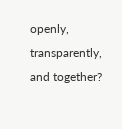openly, transparently, and together?